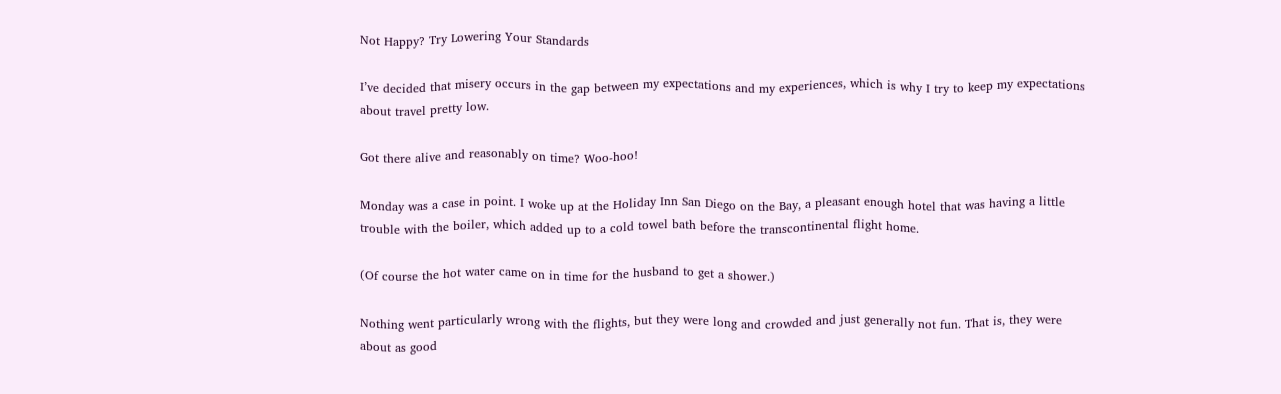Not Happy? Try Lowering Your Standards

I’ve decided that misery occurs in the gap between my expectations and my experiences, which is why I try to keep my expectations about travel pretty low.

Got there alive and reasonably on time? Woo-hoo!

Monday was a case in point. I woke up at the Holiday Inn San Diego on the Bay, a pleasant enough hotel that was having a little trouble with the boiler, which added up to a cold towel bath before the transcontinental flight home.

(Of course the hot water came on in time for the husband to get a shower.)

Nothing went particularly wrong with the flights, but they were long and crowded and just generally not fun. That is, they were about as good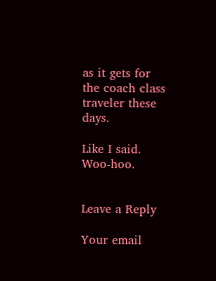as it gets for the coach class traveler these days.

Like I said. Woo-hoo.


Leave a Reply

Your email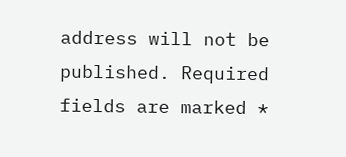address will not be published. Required fields are marked *